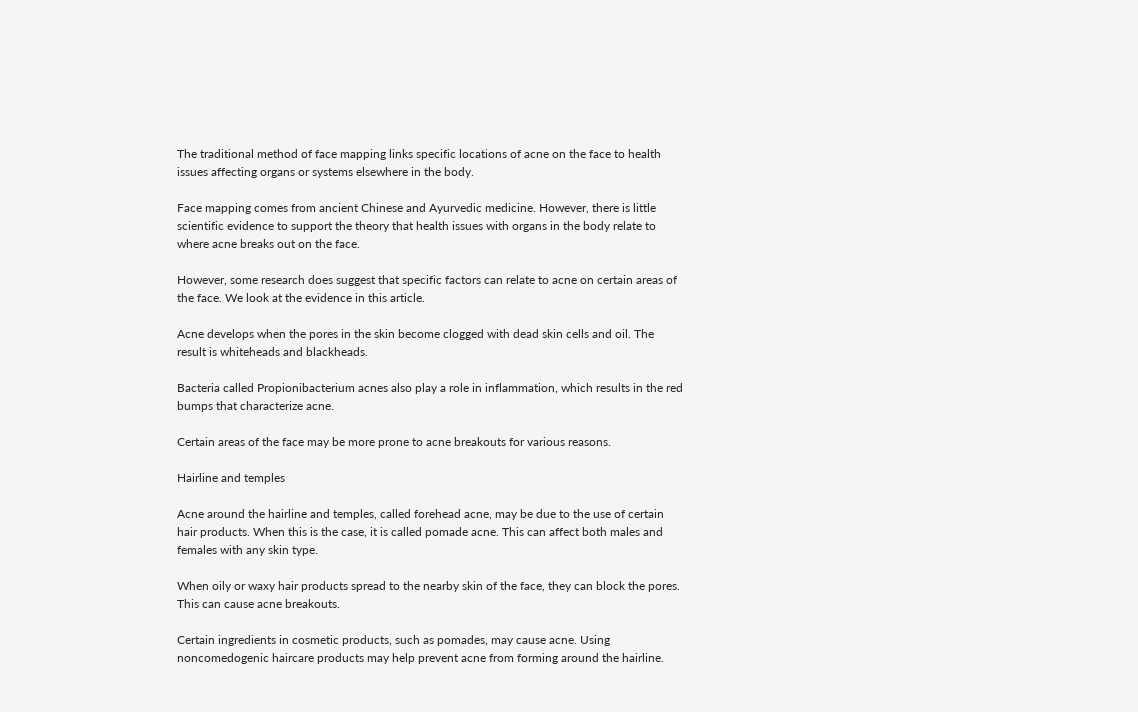The traditional method of face mapping links specific locations of acne on the face to health issues affecting organs or systems elsewhere in the body.

Face mapping comes from ancient Chinese and Ayurvedic medicine. However, there is little scientific evidence to support the theory that health issues with organs in the body relate to where acne breaks out on the face.

However, some research does suggest that specific factors can relate to acne on certain areas of the face. We look at the evidence in this article.

Acne develops when the pores in the skin become clogged with dead skin cells and oil. The result is whiteheads and blackheads.

Bacteria called Propionibacterium acnes also play a role in inflammation, which results in the red bumps that characterize acne.

Certain areas of the face may be more prone to acne breakouts for various reasons.

Hairline and temples

Acne around the hairline and temples, called forehead acne, may be due to the use of certain hair products. When this is the case, it is called pomade acne. This can affect both males and females with any skin type.

When oily or waxy hair products spread to the nearby skin of the face, they can block the pores. This can cause acne breakouts.

Certain ingredients in cosmetic products, such as pomades, may cause acne. Using noncomedogenic haircare products may help prevent acne from forming around the hairline.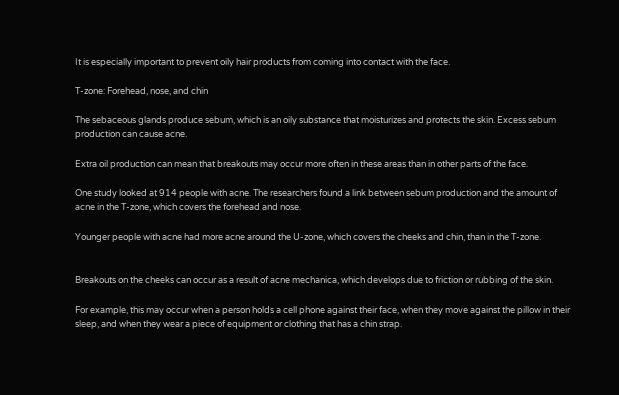It is especially important to prevent oily hair products from coming into contact with the face.

T-zone: Forehead, nose, and chin

The sebaceous glands produce sebum, which is an oily substance that moisturizes and protects the skin. Excess sebum production can cause acne.

Extra oil production can mean that breakouts may occur more often in these areas than in other parts of the face.

One study looked at 914 people with acne. The researchers found a link between sebum production and the amount of acne in the T-zone, which covers the forehead and nose.

Younger people with acne had more acne around the U-zone, which covers the cheeks and chin, than in the T-zone.


Breakouts on the cheeks can occur as a result of acne mechanica, which develops due to friction or rubbing of the skin.

For example, this may occur when a person holds a cell phone against their face, when they move against the pillow in their sleep, and when they wear a piece of equipment or clothing that has a chin strap.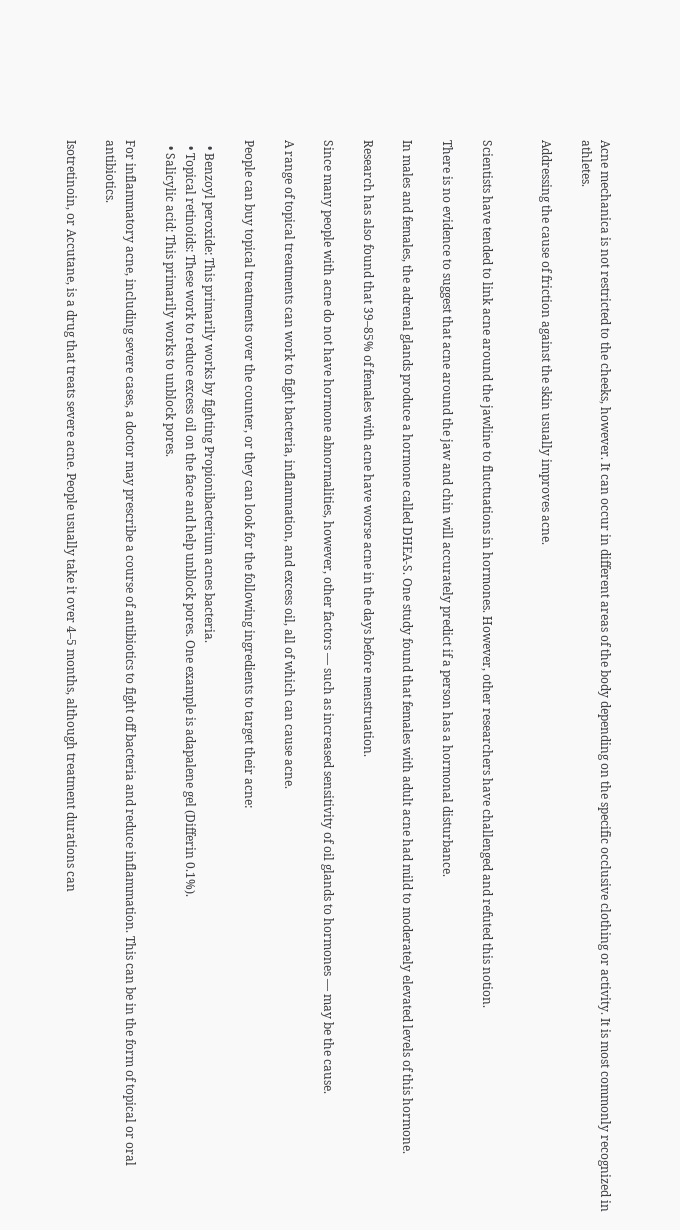Acne mechanica is not restricted to the cheeks, however. It can occur in different areas of the body depending on the specific occlusive clothing or activity. It is most commonly recognized in athletes.

Addressing the cause of friction against the skin usually improves acne.


Scientists have tended to link acne around the jawline to fluctuations in hormones. However, other researchers have challenged and refuted this notion.

There is no evidence to suggest that acne around the jaw and chin will accurately predict if a person has a hormonal disturbance.

In males and females, the adrenal glands produce a hormone called DHEA-S. One study found that females with adult acne had mild to moderately elevated levels of this hormone.

Research has also found that 39–85% of females with acne have worse acne in the days before menstruation.

Since many people with acne do not have hormone abnormalities, however, other factors — such as increased sensitivity of oil glands to hormones — may be the cause.

A range of topical treatments can work to fight bacteria, inflammation, and excess oil, all of which can cause acne.

People can buy topical treatments over the counter, or they can look for the following ingredients to target their acne:

  • Benzoyl peroxide: This primarily works by fighting Propionibacterium acnes bacteria.
  • Topical retinoids: These work to reduce excess oil on the face and help unblock pores. One example is adapalene gel (Differin 0.1%).
  • Salicylic acid: This primarily works to unblock pores.

For inflammatory acne, including severe cases, a doctor may prescribe a course of antibiotics to fight off bacteria and reduce inflammation. This can be in the form of topical or oral antibiotics.

Isotretinoin, or Accutane, is a drug that treats severe acne. People usually take it over 4–5 months, although treatment durations can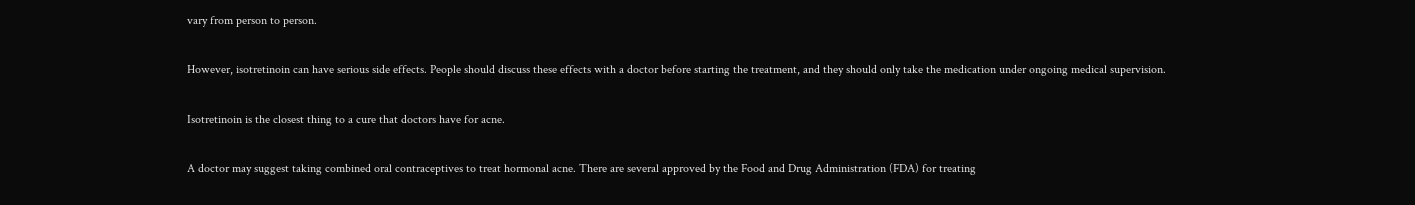vary from person to person.

However, isotretinoin can have serious side effects. People should discuss these effects with a doctor before starting the treatment, and they should only take the medication under ongoing medical supervision.

Isotretinoin is the closest thing to a cure that doctors have for acne.

A doctor may suggest taking combined oral contraceptives to treat hormonal acne. There are several approved by the Food and Drug Administration (FDA) for treating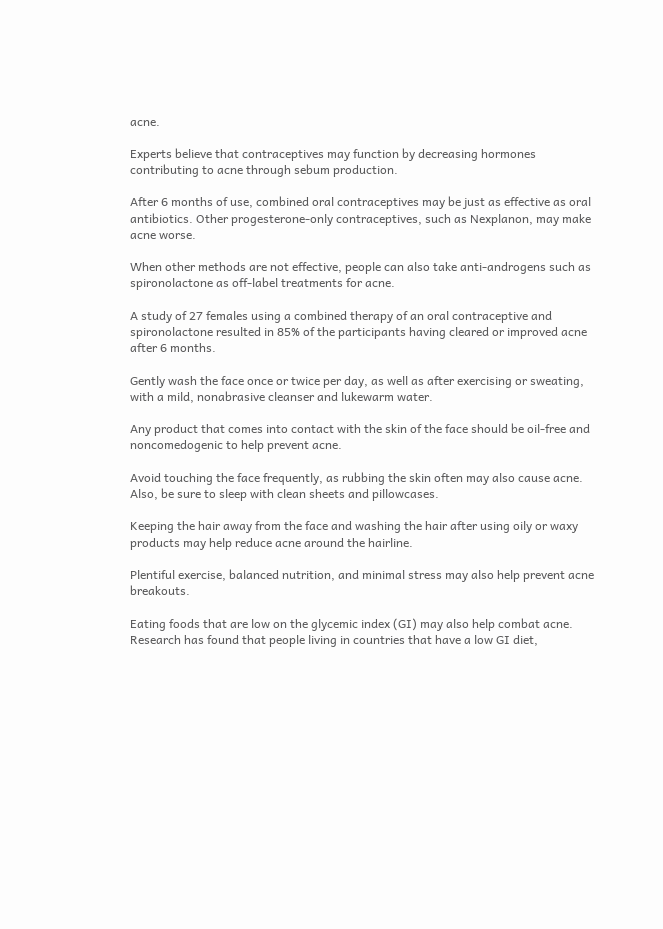acne.

Experts believe that contraceptives may function by decreasing hormones contributing to acne through sebum production.

After 6 months of use, combined oral contraceptives may be just as effective as oral antibiotics. Other progesterone-only contraceptives, such as Nexplanon, may make acne worse.

When other methods are not effective, people can also take anti-androgens such as spironolactone as off-label treatments for acne.

A study of 27 females using a combined therapy of an oral contraceptive and spironolactone resulted in 85% of the participants having cleared or improved acne after 6 months.

Gently wash the face once or twice per day, as well as after exercising or sweating, with a mild, nonabrasive cleanser and lukewarm water.

Any product that comes into contact with the skin of the face should be oil-free and noncomedogenic to help prevent acne.

Avoid touching the face frequently, as rubbing the skin often may also cause acne. Also, be sure to sleep with clean sheets and pillowcases.

Keeping the hair away from the face and washing the hair after using oily or waxy products may help reduce acne around the hairline.

Plentiful exercise, balanced nutrition, and minimal stress may also help prevent acne breakouts.

Eating foods that are low on the glycemic index (GI) may also help combat acne. Research has found that people living in countries that have a low GI diet,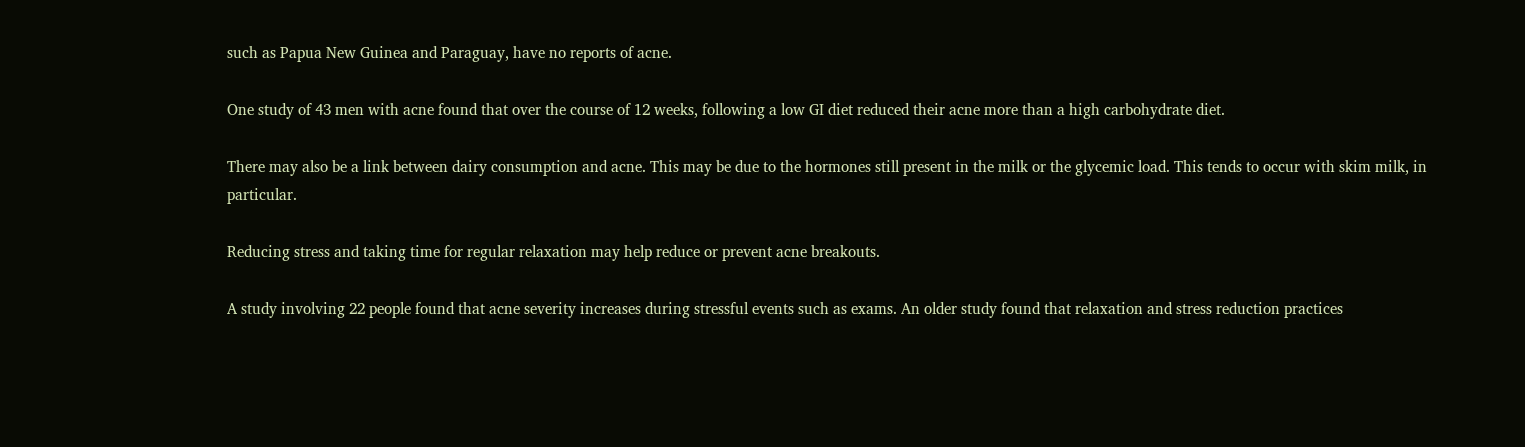such as Papua New Guinea and Paraguay, have no reports of acne.

One study of 43 men with acne found that over the course of 12 weeks, following a low GI diet reduced their acne more than a high carbohydrate diet.

There may also be a link between dairy consumption and acne. This may be due to the hormones still present in the milk or the glycemic load. This tends to occur with skim milk, in particular.

Reducing stress and taking time for regular relaxation may help reduce or prevent acne breakouts.

A study involving 22 people found that acne severity increases during stressful events such as exams. An older study found that relaxation and stress reduction practices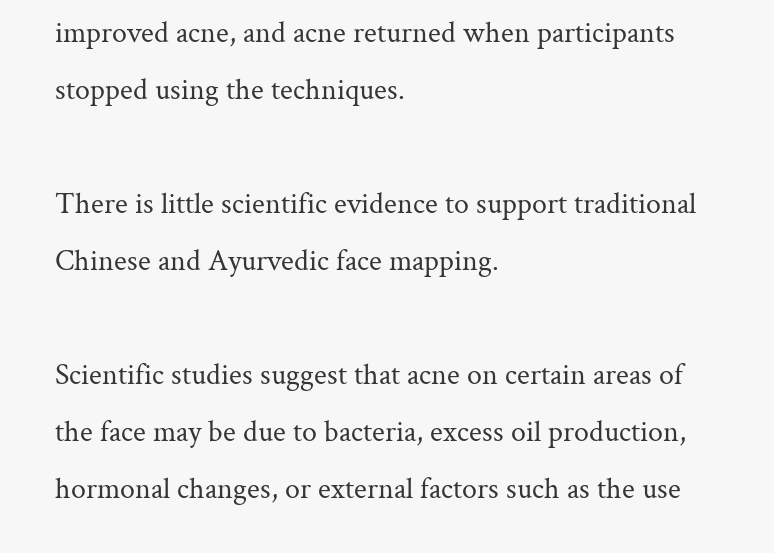improved acne, and acne returned when participants stopped using the techniques.

There is little scientific evidence to support traditional Chinese and Ayurvedic face mapping.

Scientific studies suggest that acne on certain areas of the face may be due to bacteria, excess oil production, hormonal changes, or external factors such as the use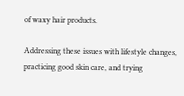of waxy hair products.

Addressing these issues with lifestyle changes, practicing good skin care, and trying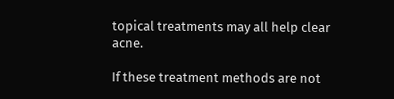topical treatments may all help clear acne.

If these treatment methods are not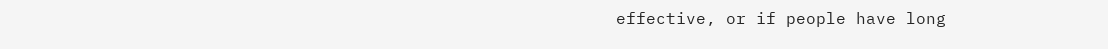effective, or if people have long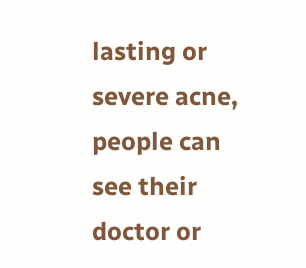lasting or severe acne, people can see their doctor or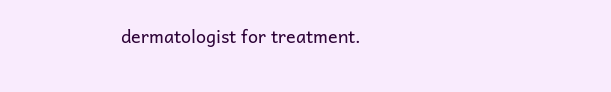dermatologist for treatment.